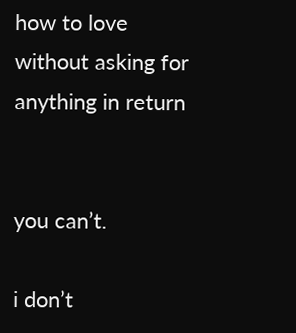how to love without asking for anything in return


you can’t.

i don’t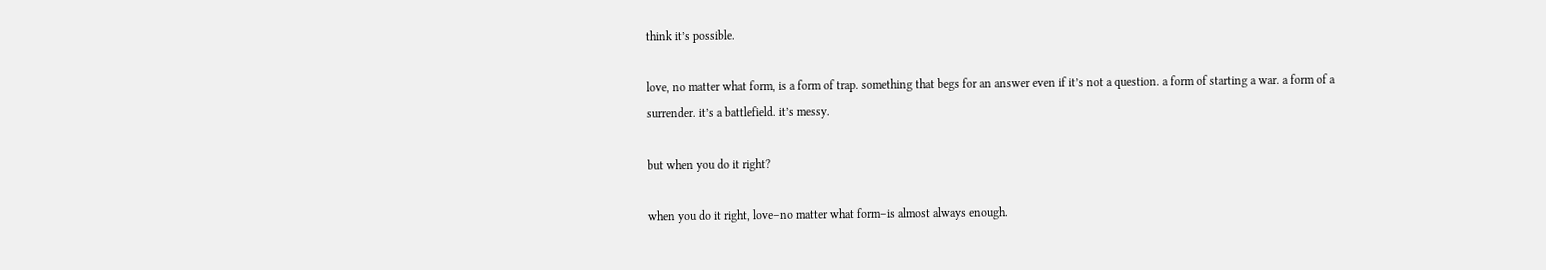think it’s possible.

love, no matter what form, is a form of trap. something that begs for an answer even if it’s not a question. a form of starting a war. a form of a surrender. it’s a battlefield. it’s messy.

but when you do it right?

when you do it right, love–no matter what form–is almost always enough.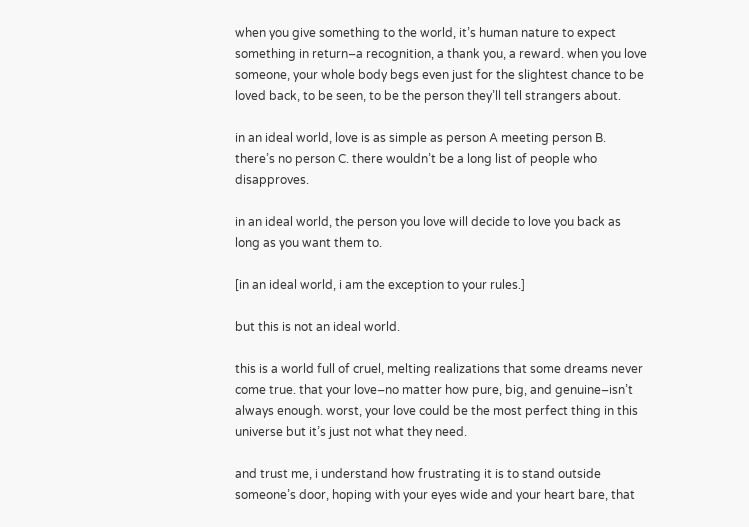when you give something to the world, it’s human nature to expect something in return–a recognition, a thank you, a reward. when you love someone, your whole body begs even just for the slightest chance to be loved back, to be seen, to be the person they’ll tell strangers about.

in an ideal world, love is as simple as person A meeting person B. there’s no person C. there wouldn’t be a long list of people who disapproves.

in an ideal world, the person you love will decide to love you back as long as you want them to.

[in an ideal world, i am the exception to your rules.]

but this is not an ideal world.

this is a world full of cruel, melting realizations that some dreams never come true. that your love–no matter how pure, big, and genuine–isn’t always enough. worst, your love could be the most perfect thing in this universe but it’s just not what they need.

and trust me, i understand how frustrating it is to stand outside someone’s door, hoping with your eyes wide and your heart bare, that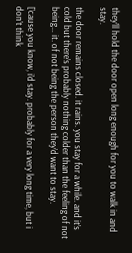they’ll hold the door open long enough for you to walk in and stay.

the door remains closed. it rains. you stay for a while. and it’s cold but there’s probably nothing colder than the feeling of not being… it. of not being the person they’d want to stay.

[’cause you know, i’d stay. probably for a very long time, but i don’t think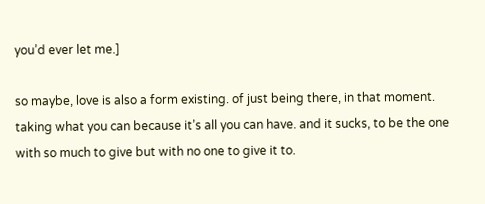you’d ever let me.]

so maybe, love is also a form existing. of just being there, in that moment. taking what you can because it’s all you can have. and it sucks, to be the one with so much to give but with no one to give it to.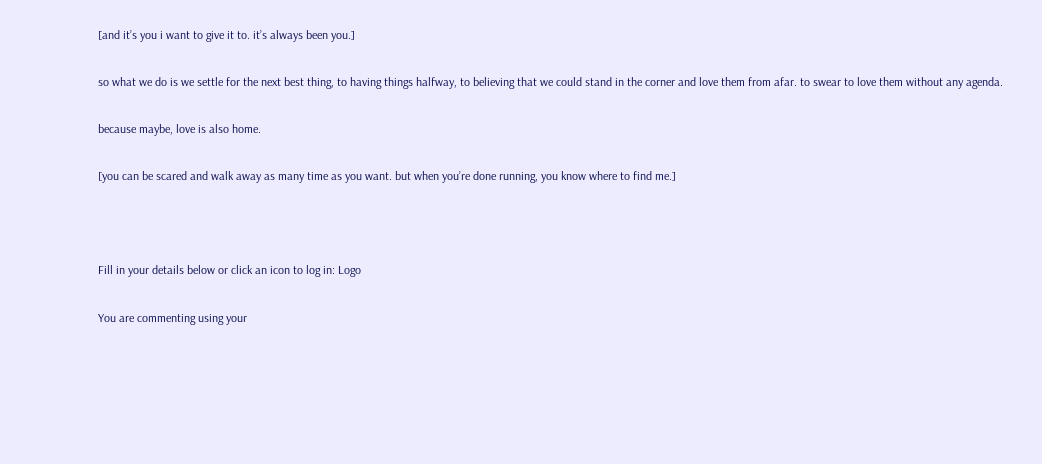[and it’s you i want to give it to. it’s always been you.]

so what we do is we settle for the next best thing, to having things halfway, to believing that we could stand in the corner and love them from afar. to swear to love them without any agenda.

because maybe, love is also home.

[you can be scared and walk away as many time as you want. but when you’re done running, you know where to find me.]



Fill in your details below or click an icon to log in: Logo

You are commenting using your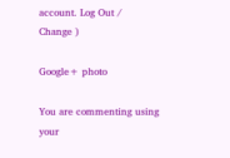account. Log Out /  Change )

Google+ photo

You are commenting using your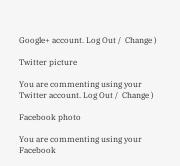Google+ account. Log Out /  Change )

Twitter picture

You are commenting using your Twitter account. Log Out /  Change )

Facebook photo

You are commenting using your Facebook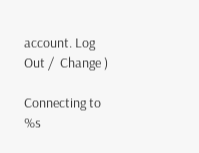account. Log Out /  Change )

Connecting to %s